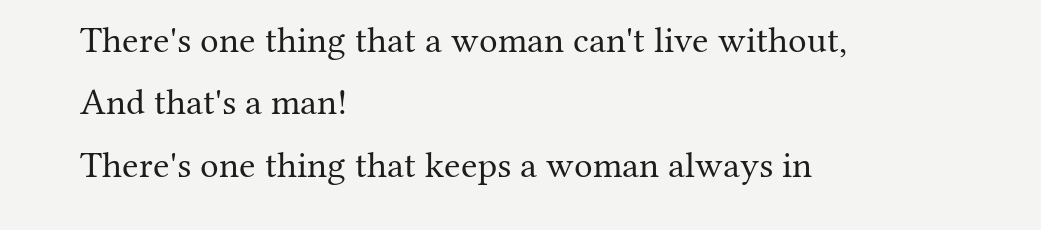There's one thing that a woman can't live without,
And that's a man!
There's one thing that keeps a woman always in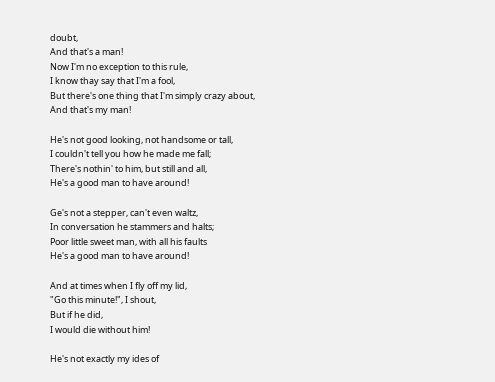doubt,
And that's a man!
Now I'm no exception to this rule,
I know thay say that I'm a fool,
But there's one thing that I'm simply crazy about,
And that's my man!

He's not good looking, not handsome or tall,
I couldn't tell you how he made me fall;
There's nothin' to him, but still and all,
He's a good man to have around!

Ge's not a stepper, can't even waltz,
In conversation he stammers and halts;
Poor little sweet man, with all his faults
He's a good man to have around!

And at times when I fly off my lid,
"Go this minute!", I shout,
But if he did,
I would die without him!

He's not exactly my ides of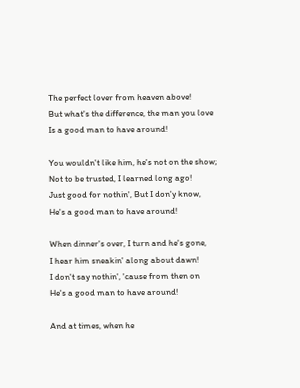The perfect lover from heaven above!
But what's the difference, the man you love
Is a good man to have around!

You wouldn't like him, he's not on the show;
Not to be trusted, I learned long ago!
Just good for nothin', But I don'y know,
He's a good man to have around!

When dinner's over, I turn and he's gone,
I hear him sneakin' along about dawn!
I don't say nothin', 'cause from then on
He's a good man to have around!

And at times, when he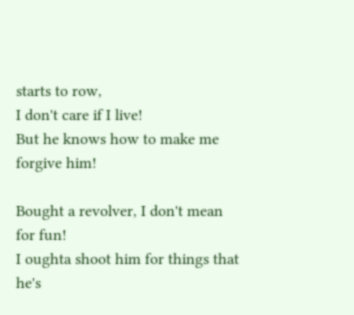starts to row,
I don't care if I live!
But he knows how to make me forgive him!

Bought a revolver, I don't mean for fun!
I oughta shoot him for things that he's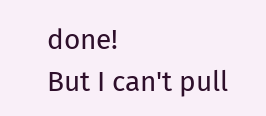done!
But I can't pull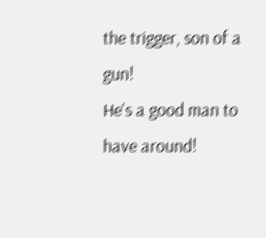the trigger, son of a gun!
He's a good man to have around!